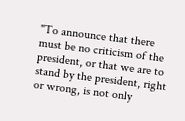"To announce that there must be no criticism of the president, or that we are to stand by the president, right or wrong, is not only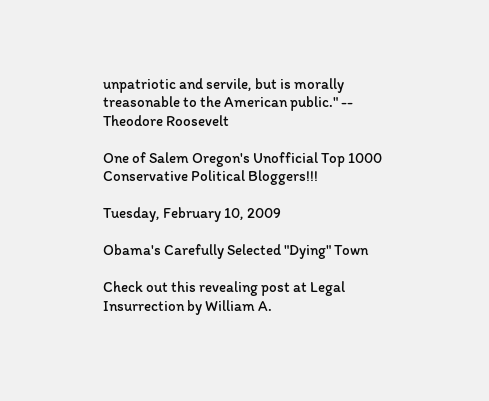unpatriotic and servile, but is morally treasonable to the American public." -- Theodore Roosevelt

One of Salem Oregon's Unofficial Top 1000 Conservative Political Bloggers!!!

Tuesday, February 10, 2009

Obama's Carefully Selected "Dying" Town

Check out this revealing post at Legal Insurrection by William A.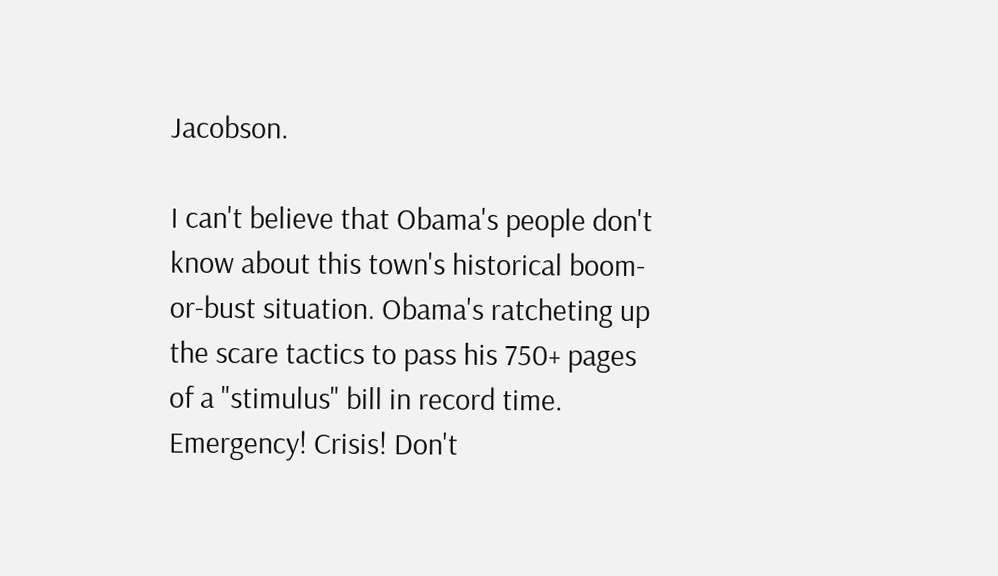Jacobson.

I can't believe that Obama's people don't know about this town's historical boom-or-bust situation. Obama's ratcheting up the scare tactics to pass his 750+ pages of a "stimulus" bill in record time. Emergency! Crisis! Don't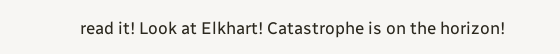read it! Look at Elkhart! Catastrophe is on the horizon!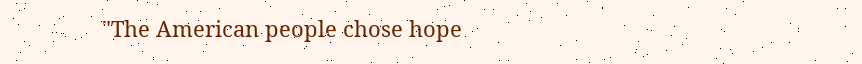"The American people chose hope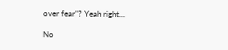over fear"? Yeah right...

No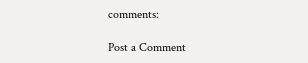comments:

Post a Comment